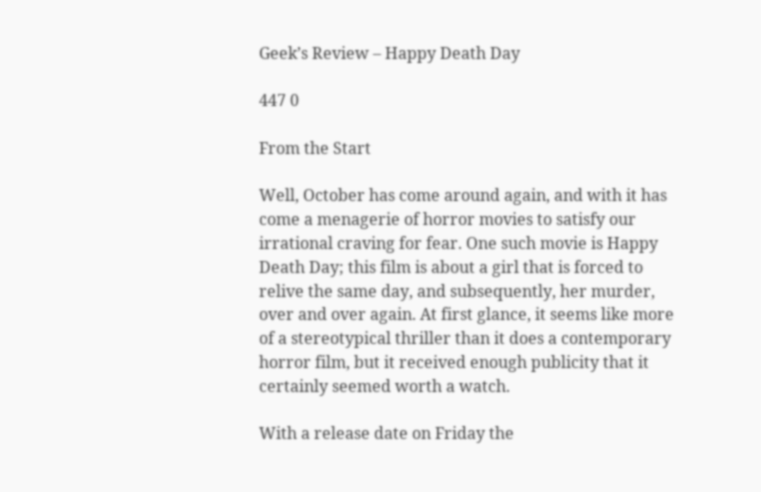Geek’s Review – Happy Death Day

447 0

From the Start

Well, October has come around again, and with it has come a menagerie of horror movies to satisfy our irrational craving for fear. One such movie is Happy Death Day; this film is about a girl that is forced to relive the same day, and subsequently, her murder, over and over again. At first glance, it seems like more of a stereotypical thriller than it does a contemporary horror film, but it received enough publicity that it certainly seemed worth a watch.

With a release date on Friday the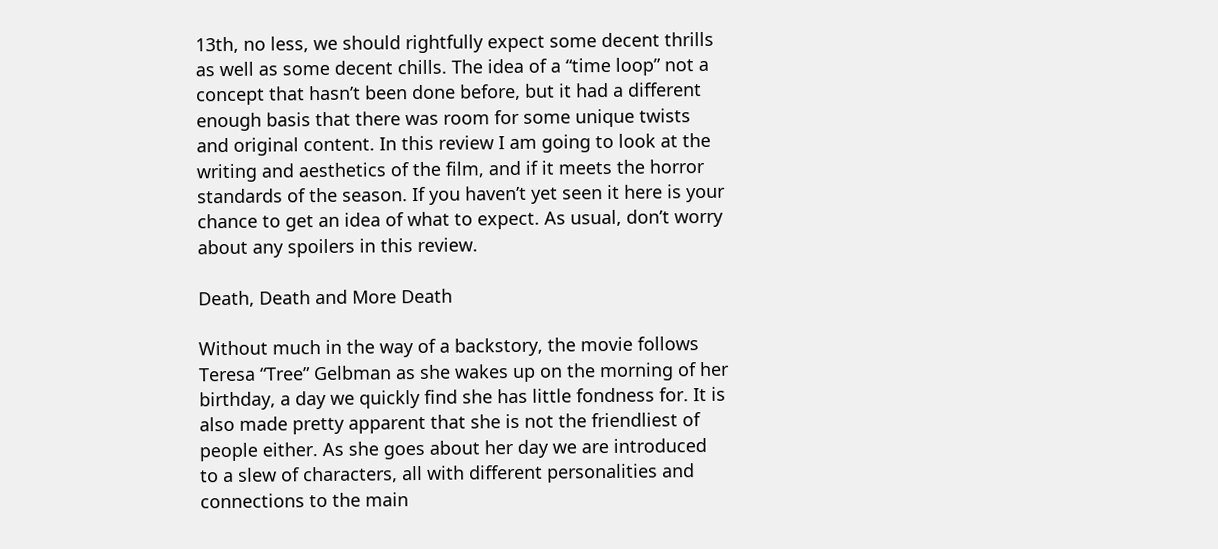13th, no less, we should rightfully expect some decent thrills as well as some decent chills. The idea of a “time loop” not a concept that hasn’t been done before, but it had a different enough basis that there was room for some unique twists and original content. In this review I am going to look at the writing and aesthetics of the film, and if it meets the horror standards of the season. If you haven’t yet seen it here is your chance to get an idea of what to expect. As usual, don’t worry about any spoilers in this review.

Death, Death and More Death

Without much in the way of a backstory, the movie follows Teresa “Tree” Gelbman as she wakes up on the morning of her birthday, a day we quickly find she has little fondness for. It is also made pretty apparent that she is not the friendliest of people either. As she goes about her day we are introduced to a slew of characters, all with different personalities and connections to the main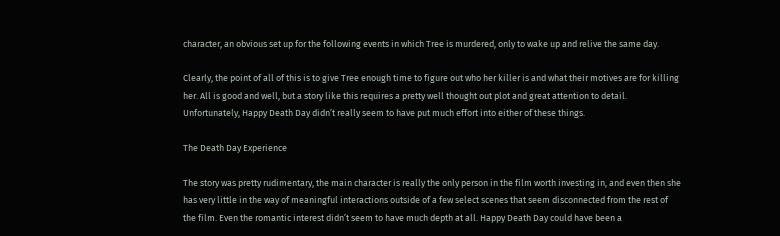character, an obvious set up for the following events in which Tree is murdered, only to wake up and relive the same day.

Clearly, the point of all of this is to give Tree enough time to figure out who her killer is and what their motives are for killing her. All is good and well, but a story like this requires a pretty well thought out plot and great attention to detail. Unfortunately, Happy Death Day didn’t really seem to have put much effort into either of these things.

The Death Day Experience

The story was pretty rudimentary, the main character is really the only person in the film worth investing in, and even then she has very little in the way of meaningful interactions outside of a few select scenes that seem disconnected from the rest of the film. Even the romantic interest didn’t seem to have much depth at all. Happy Death Day could have been a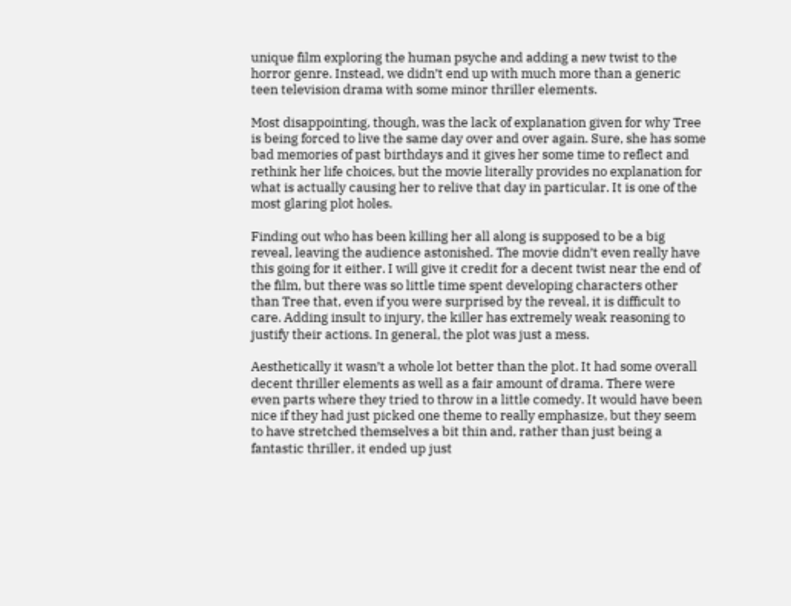unique film exploring the human psyche and adding a new twist to the horror genre. Instead, we didn’t end up with much more than a generic teen television drama with some minor thriller elements.

Most disappointing, though, was the lack of explanation given for why Tree is being forced to live the same day over and over again. Sure, she has some bad memories of past birthdays and it gives her some time to reflect and rethink her life choices, but the movie literally provides no explanation for what is actually causing her to relive that day in particular. It is one of the most glaring plot holes.

Finding out who has been killing her all along is supposed to be a big reveal, leaving the audience astonished. The movie didn’t even really have this going for it either. I will give it credit for a decent twist near the end of the film, but there was so little time spent developing characters other than Tree that, even if you were surprised by the reveal, it is difficult to care. Adding insult to injury, the killer has extremely weak reasoning to justify their actions. In general, the plot was just a mess.

Aesthetically it wasn’t a whole lot better than the plot. It had some overall decent thriller elements as well as a fair amount of drama. There were even parts where they tried to throw in a little comedy. It would have been nice if they had just picked one theme to really emphasize, but they seem to have stretched themselves a bit thin and, rather than just being a fantastic thriller, it ended up just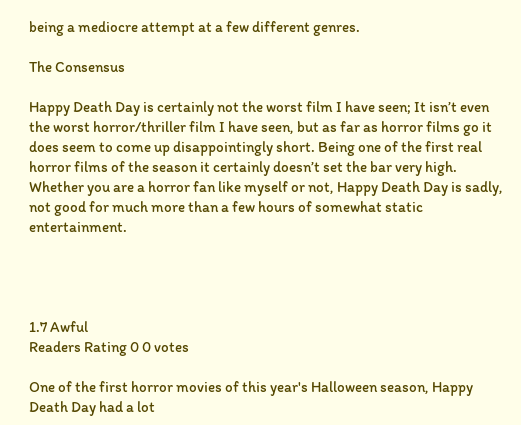being a mediocre attempt at a few different genres.

The Consensus

Happy Death Day is certainly not the worst film I have seen; It isn’t even the worst horror/thriller film I have seen, but as far as horror films go it does seem to come up disappointingly short. Being one of the first real horror films of the season it certainly doesn’t set the bar very high. Whether you are a horror fan like myself or not, Happy Death Day is sadly, not good for much more than a few hours of somewhat static entertainment.




1.7 Awful
Readers Rating 0 0 votes

One of the first horror movies of this year's Halloween season, Happy Death Day had a lot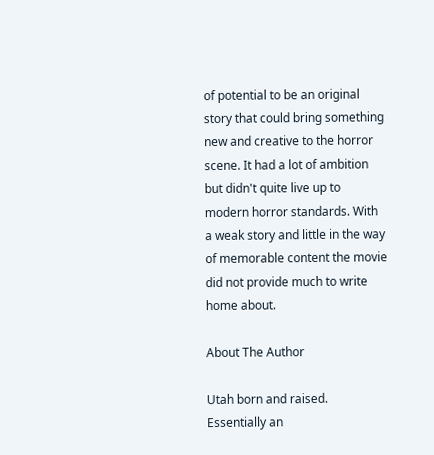of potential to be an original story that could bring something new and creative to the horror scene. It had a lot of ambition but didn't quite live up to modern horror standards. With a weak story and little in the way of memorable content the movie did not provide much to write home about.

About The Author

Utah born and raised. Essentially an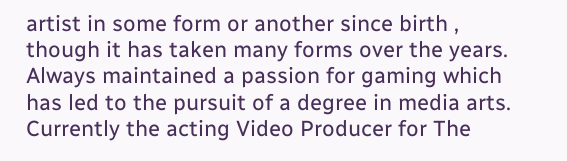artist in some form or another since birth , though it has taken many forms over the years. Always maintained a passion for gaming which has led to the pursuit of a degree in media arts. Currently the acting Video Producer for The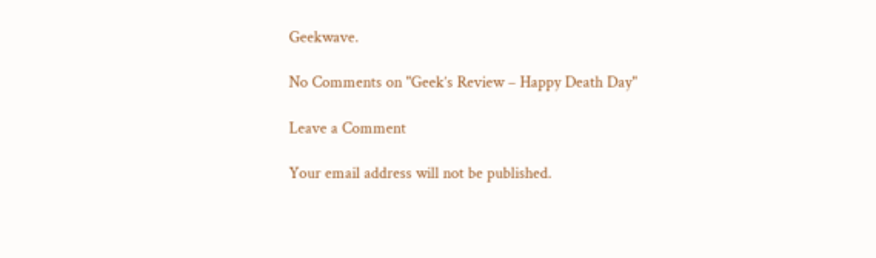Geekwave.

No Comments on "Geek’s Review – Happy Death Day"

Leave a Comment

Your email address will not be published.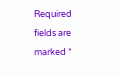Required fields are marked *